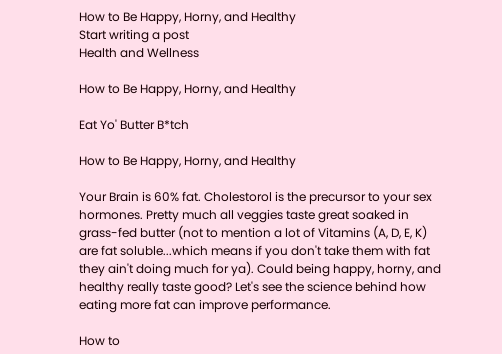How to Be Happy, Horny, and Healthy
Start writing a post
Health and Wellness

How to Be Happy, Horny, and Healthy

Eat Yo' Butter B*tch

How to Be Happy, Horny, and Healthy

Your Brain is 60% fat. Cholestorol is the precursor to your sex hormones. Pretty much all veggies taste great soaked in grass-fed butter (not to mention a lot of Vitamins (A, D, E, K) are fat soluble...which means if you don't take them with fat they ain't doing much for ya). Could being happy, horny, and healthy really taste good? Let's see the science behind how eating more fat can improve performance.

How to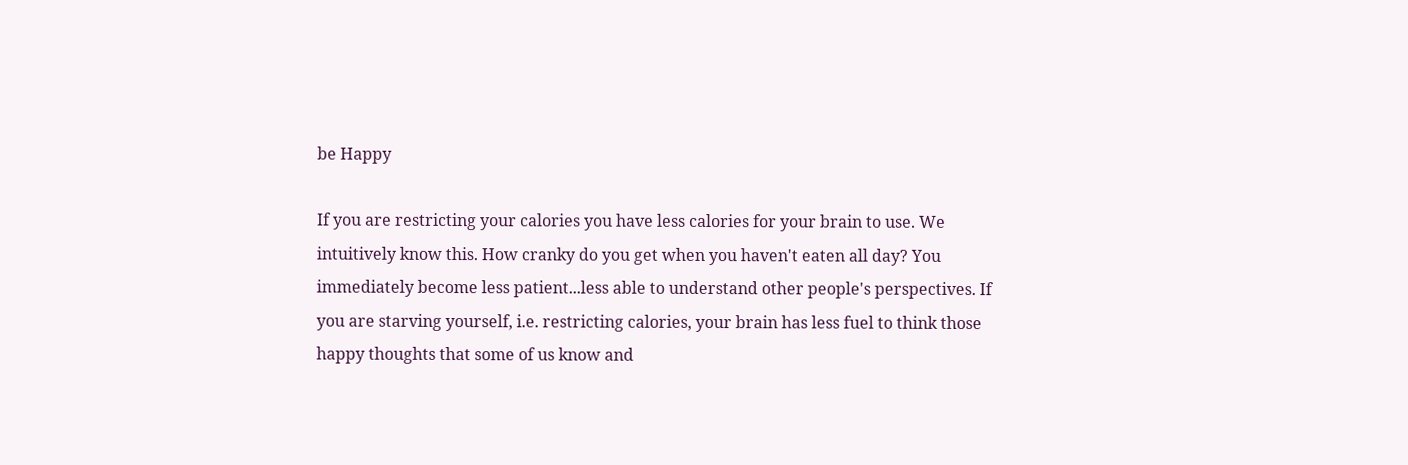be Happy

If you are restricting your calories you have less calories for your brain to use. We intuitively know this. How cranky do you get when you haven't eaten all day? You immediately become less patient...less able to understand other people's perspectives. If you are starving yourself, i.e. restricting calories, your brain has less fuel to think those happy thoughts that some of us know and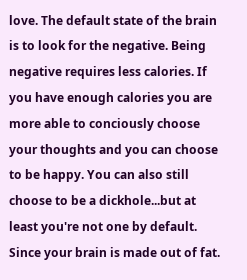love. The default state of the brain is to look for the negative. Being negative requires less calories. If you have enough calories you are more able to conciously choose your thoughts and you can choose to be happy. You can also still choose to be a dickhole...but at least you're not one by default. Since your brain is made out of fat.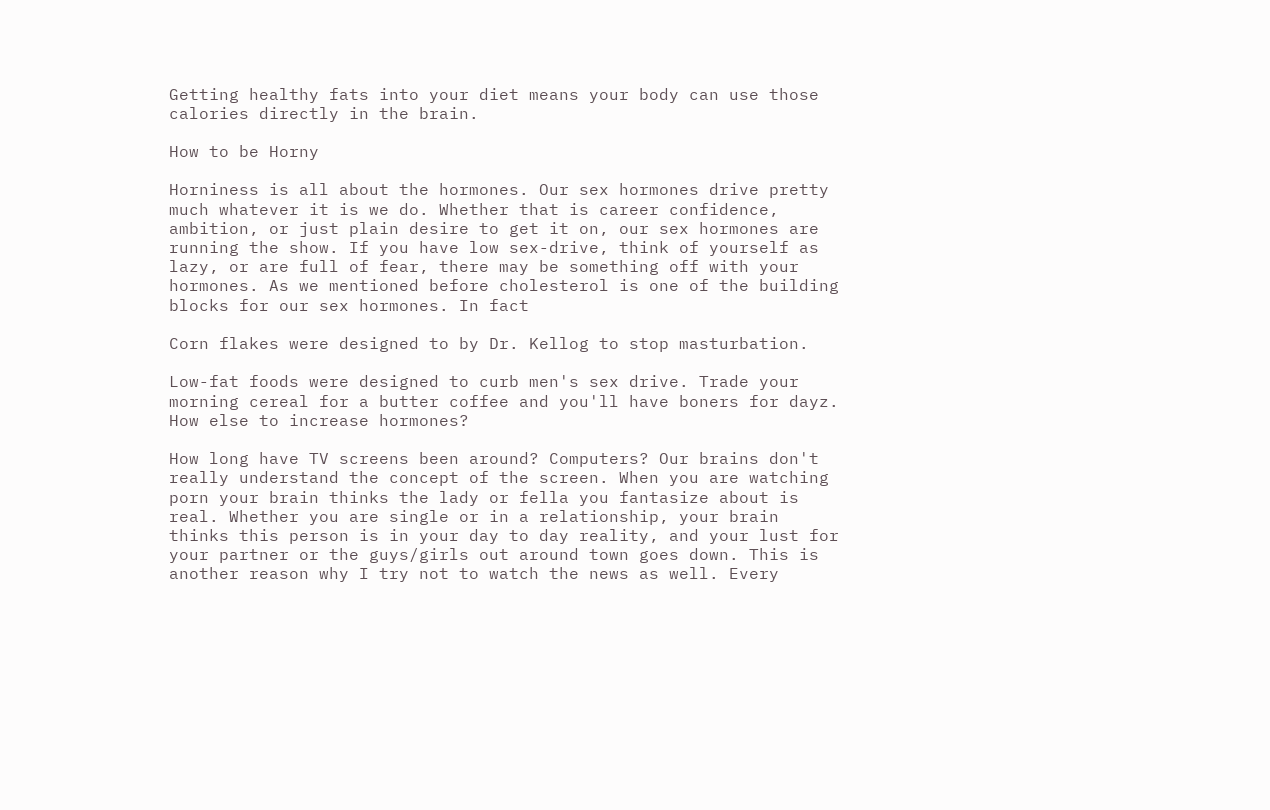Getting healthy fats into your diet means your body can use those calories directly in the brain.

How to be Horny

Horniness is all about the hormones. Our sex hormones drive pretty much whatever it is we do. Whether that is career confidence, ambition, or just plain desire to get it on, our sex hormones are running the show. If you have low sex-drive, think of yourself as lazy, or are full of fear, there may be something off with your hormones. As we mentioned before cholesterol is one of the building blocks for our sex hormones. In fact

Corn flakes were designed to by Dr. Kellog to stop masturbation.

Low-fat foods were designed to curb men's sex drive. Trade your morning cereal for a butter coffee and you'll have boners for dayz. How else to increase hormones?

How long have TV screens been around? Computers? Our brains don't really understand the concept of the screen. When you are watching porn your brain thinks the lady or fella you fantasize about is real. Whether you are single or in a relationship, your brain thinks this person is in your day to day reality, and your lust for your partner or the guys/girls out around town goes down. This is another reason why I try not to watch the news as well. Every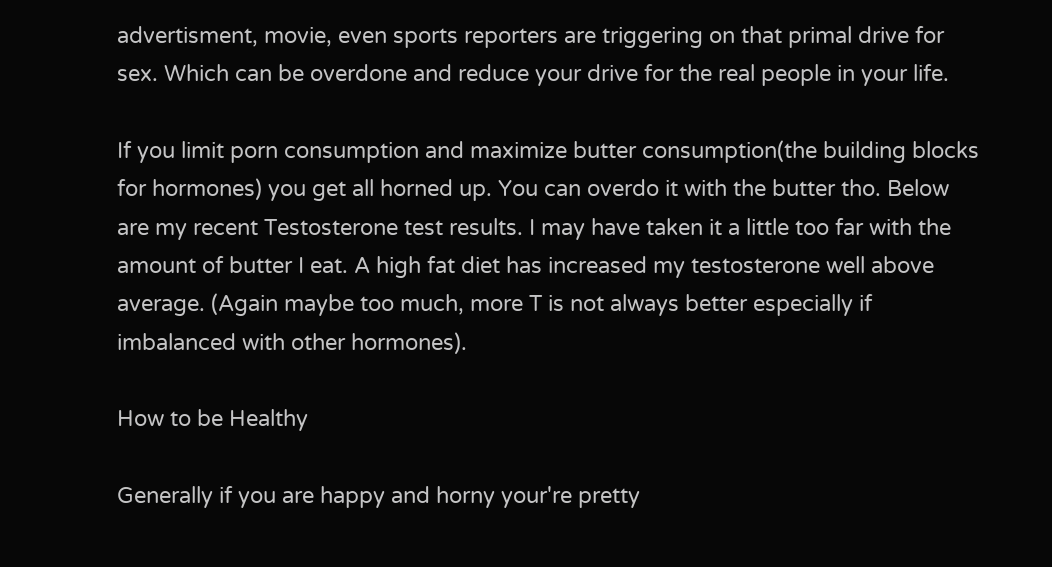advertisment, movie, even sports reporters are triggering on that primal drive for sex. Which can be overdone and reduce your drive for the real people in your life.

If you limit porn consumption and maximize butter consumption(the building blocks for hormones) you get all horned up. You can overdo it with the butter tho. Below are my recent Testosterone test results. I may have taken it a little too far with the amount of butter I eat. A high fat diet has increased my testosterone well above average. (Again maybe too much, more T is not always better especially if imbalanced with other hormones).

How to be Healthy

Generally if you are happy and horny your're pretty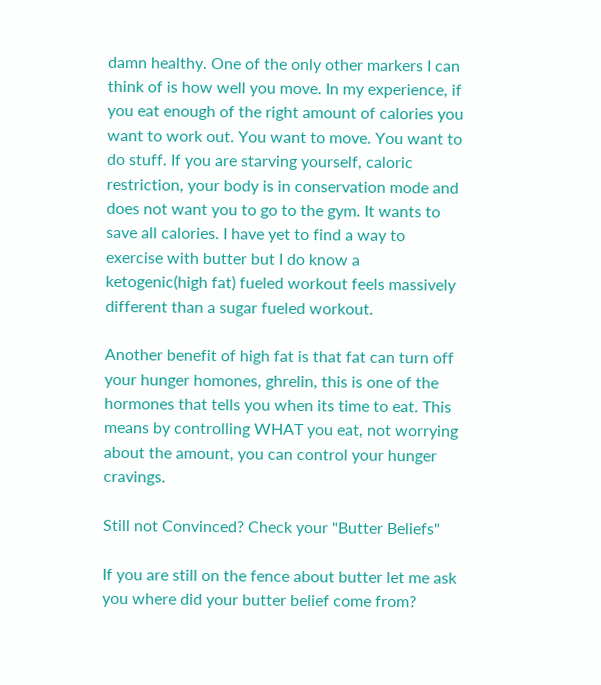damn healthy. One of the only other markers I can think of is how well you move. In my experience, if you eat enough of the right amount of calories you want to work out. You want to move. You want to do stuff. If you are starving yourself, caloric restriction, your body is in conservation mode and does not want you to go to the gym. It wants to save all calories. I have yet to find a way to exercise with butter but I do know a ketogenic(high fat) fueled workout feels massively different than a sugar fueled workout.

Another benefit of high fat is that fat can turn off your hunger homones, ghrelin, this is one of the hormones that tells you when its time to eat. This means by controlling WHAT you eat, not worrying about the amount, you can control your hunger cravings.

Still not Convinced? Check your "Butter Beliefs"

If you are still on the fence about butter let me ask you where did your butter belief come from?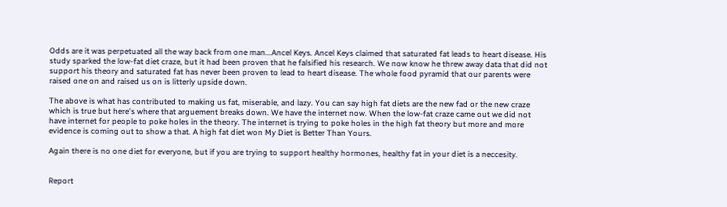Odds are it was perpetuated all the way back from one man...Ancel Keys. Ancel Keys claimed that saturated fat leads to heart disease. His study sparked the low-fat diet craze, but it had been proven that he falsified his research. We now know he threw away data that did not support his theory and saturated fat has never been proven to lead to heart disease. The whole food pyramid that our parents were raised one on and raised us on is litterly upside down.

The above is what has contributed to making us fat, miserable, and lazy. You can say high fat diets are the new fad or the new craze which is true but here's where that arguement breaks down. We have the internet now. When the low-fat craze came out we did not have internet for people to poke holes in the theory. The internet is trying to poke holes in the high fat theory but more and more evidence is coming out to show a that. A high fat diet won My Diet is Better Than Yours.

Again there is no one diet for everyone, but if you are trying to support healthy hormones, healthy fat in your diet is a neccesity.


Report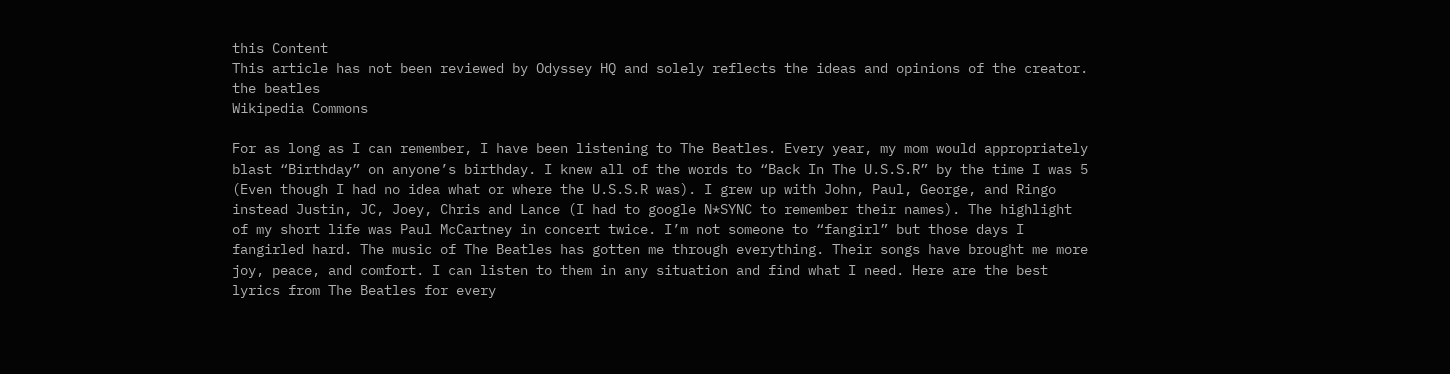this Content
This article has not been reviewed by Odyssey HQ and solely reflects the ideas and opinions of the creator.
the beatles
Wikipedia Commons

For as long as I can remember, I have been listening to The Beatles. Every year, my mom would appropriately blast “Birthday” on anyone’s birthday. I knew all of the words to “Back In The U.S.S.R” by the time I was 5 (Even though I had no idea what or where the U.S.S.R was). I grew up with John, Paul, George, and Ringo instead Justin, JC, Joey, Chris and Lance (I had to google N*SYNC to remember their names). The highlight of my short life was Paul McCartney in concert twice. I’m not someone to “fangirl” but those days I fangirled hard. The music of The Beatles has gotten me through everything. Their songs have brought me more joy, peace, and comfort. I can listen to them in any situation and find what I need. Here are the best lyrics from The Beatles for every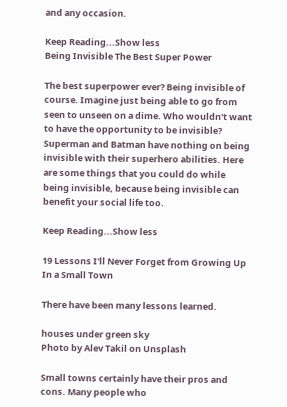and any occasion.

Keep Reading...Show less
Being Invisible The Best Super Power

The best superpower ever? Being invisible of course. Imagine just being able to go from seen to unseen on a dime. Who wouldn't want to have the opportunity to be invisible? Superman and Batman have nothing on being invisible with their superhero abilities. Here are some things that you could do while being invisible, because being invisible can benefit your social life too.

Keep Reading...Show less

19 Lessons I'll Never Forget from Growing Up In a Small Town

There have been many lessons learned.

houses under green sky
Photo by Alev Takil on Unsplash

Small towns certainly have their pros and cons. Many people who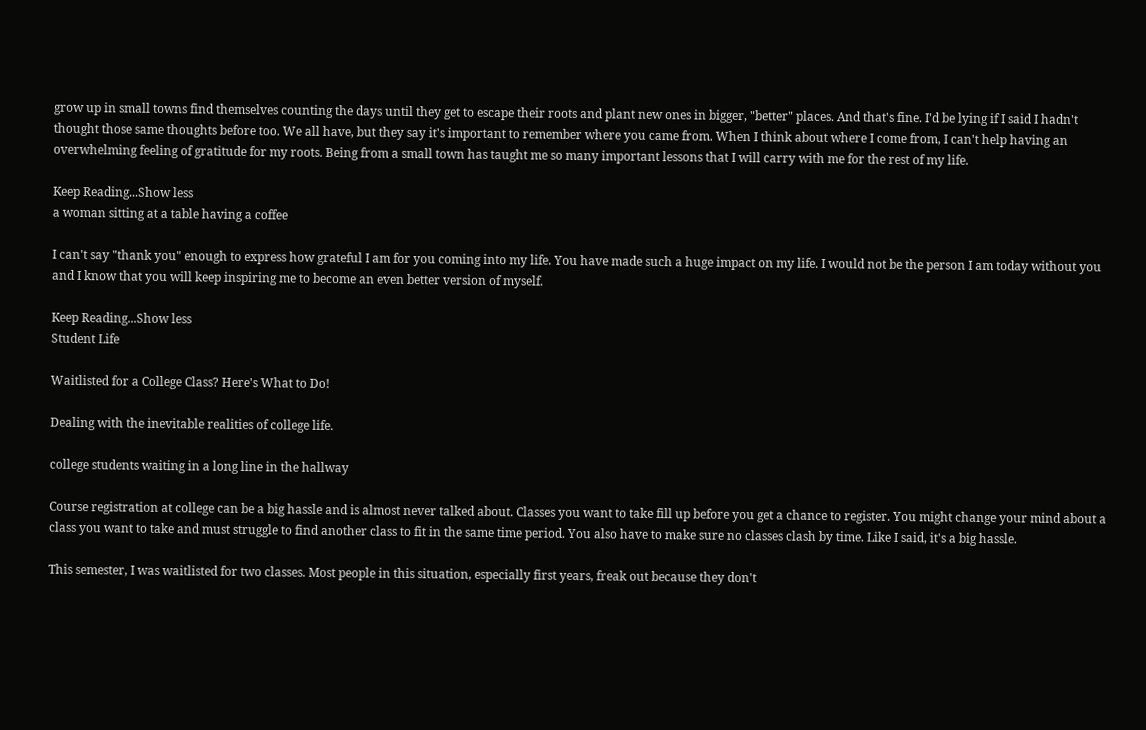grow up in small towns find themselves counting the days until they get to escape their roots and plant new ones in bigger, "better" places. And that's fine. I'd be lying if I said I hadn't thought those same thoughts before too. We all have, but they say it's important to remember where you came from. When I think about where I come from, I can't help having an overwhelming feeling of gratitude for my roots. Being from a small town has taught me so many important lessons that I will carry with me for the rest of my life.

Keep Reading...Show less
a woman sitting at a table having a coffee

I can't say "thank you" enough to express how grateful I am for you coming into my life. You have made such a huge impact on my life. I would not be the person I am today without you and I know that you will keep inspiring me to become an even better version of myself.

Keep Reading...Show less
Student Life

Waitlisted for a College Class? Here's What to Do!

Dealing with the inevitable realities of college life.

college students waiting in a long line in the hallway

Course registration at college can be a big hassle and is almost never talked about. Classes you want to take fill up before you get a chance to register. You might change your mind about a class you want to take and must struggle to find another class to fit in the same time period. You also have to make sure no classes clash by time. Like I said, it's a big hassle.

This semester, I was waitlisted for two classes. Most people in this situation, especially first years, freak out because they don't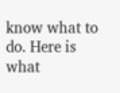know what to do. Here is what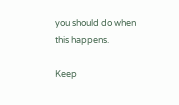you should do when this happens.

Keep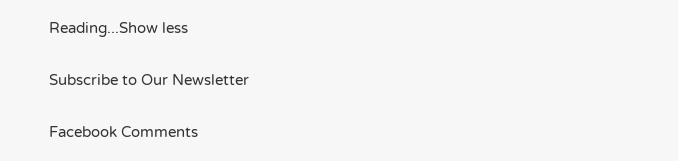Reading...Show less

Subscribe to Our Newsletter

Facebook Comments